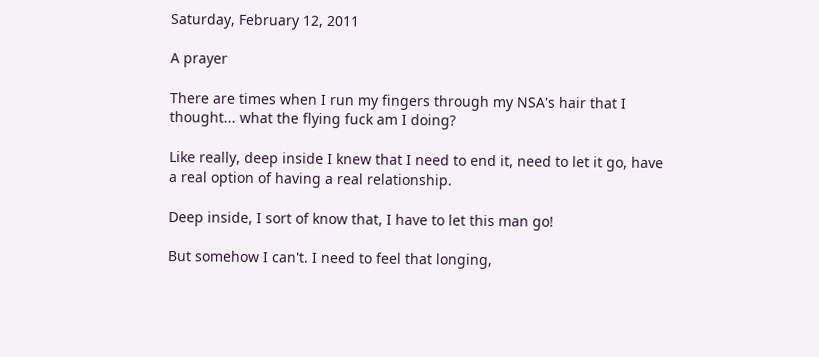Saturday, February 12, 2011

A prayer

There are times when I run my fingers through my NSA's hair that I thought... what the flying fuck am I doing?

Like really, deep inside I knew that I need to end it, need to let it go, have a real option of having a real relationship.

Deep inside, I sort of know that, I have to let this man go!

But somehow I can't. I need to feel that longing,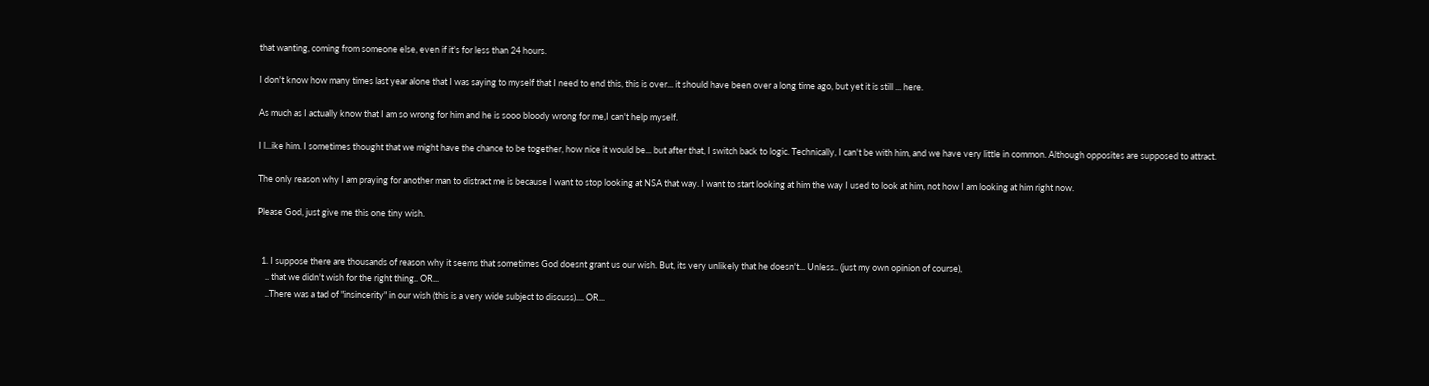that wanting, coming from someone else, even if it's for less than 24 hours.

I don't know how many times last year alone that I was saying to myself that I need to end this, this is over... it should have been over a long time ago, but yet it is still ... here.

As much as I actually know that I am so wrong for him and he is sooo bloody wrong for me,I can't help myself.

I l...ike him. I sometimes thought that we might have the chance to be together, how nice it would be... but after that, I switch back to logic. Technically, I can't be with him, and we have very little in common. Although opposites are supposed to attract.

The only reason why I am praying for another man to distract me is because I want to stop looking at NSA that way. I want to start looking at him the way I used to look at him, not how I am looking at him right now.

Please God, just give me this one tiny wish.


  1. I suppose there are thousands of reason why it seems that sometimes God doesnt grant us our wish. But, its very unlikely that he doesn't... Unless.. (just my own opinion of course),
    .. that we didn't wish for the right thing.. OR...
    ..There was a tad of "insincerity" in our wish (this is a very wide subject to discuss).... OR...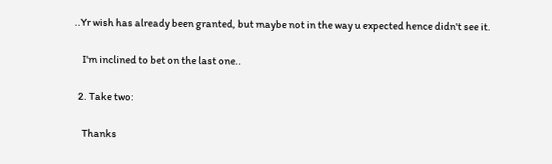..Yr wish has already been granted, but maybe not in the way u expected hence didn't see it.

    I'm inclined to bet on the last one..

  2. Take two:

    Thanks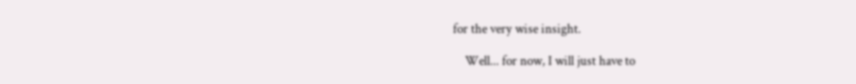for the very wise insight.

    Well... for now, I will just have to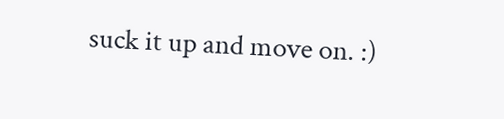suck it up and move on. :)